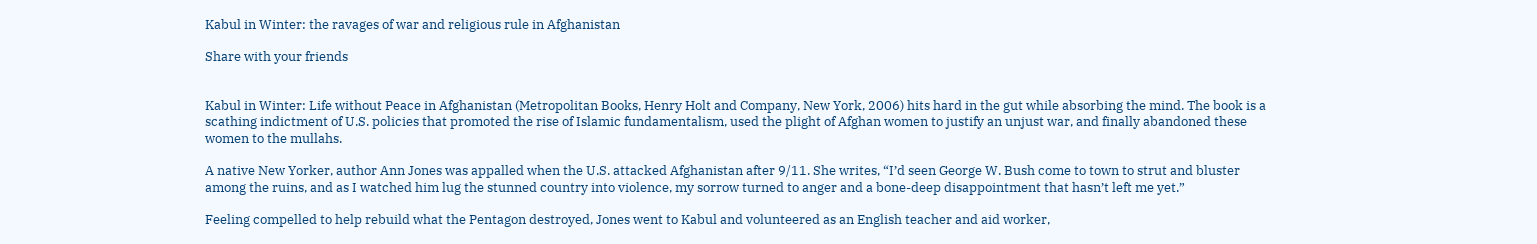Kabul in Winter: the ravages of war and religious rule in Afghanistan

Share with your friends


Kabul in Winter: Life without Peace in Afghanistan (Metropolitan Books, Henry Holt and Company, New York, 2006) hits hard in the gut while absorbing the mind. The book is a scathing indictment of U.S. policies that promoted the rise of Islamic fundamentalism, used the plight of Afghan women to justify an unjust war, and finally abandoned these women to the mullahs.

A native New Yorker, author Ann Jones was appalled when the U.S. attacked Afghanistan after 9/11. She writes, “I’d seen George W. Bush come to town to strut and bluster among the ruins, and as I watched him lug the stunned country into violence, my sorrow turned to anger and a bone-deep disappointment that hasn’t left me yet.”

Feeling compelled to help rebuild what the Pentagon destroyed, Jones went to Kabul and volunteered as an English teacher and aid worker,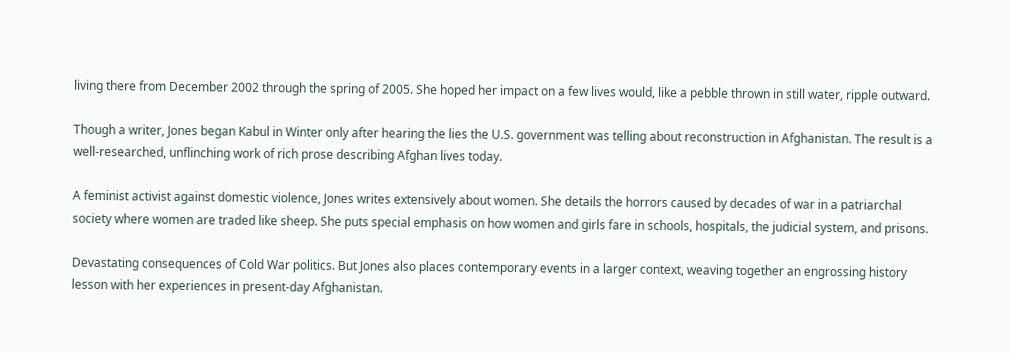living there from December 2002 through the spring of 2005. She hoped her impact on a few lives would, like a pebble thrown in still water, ripple outward.

Though a writer, Jones began Kabul in Winter only after hearing the lies the U.S. government was telling about reconstruction in Afghanistan. The result is a well-researched, unflinching work of rich prose describing Afghan lives today.

A feminist activist against domestic violence, Jones writes extensively about women. She details the horrors caused by decades of war in a patriarchal society where women are traded like sheep. She puts special emphasis on how women and girls fare in schools, hospitals, the judicial system, and prisons.

Devastating consequences of Cold War politics. But Jones also places contemporary events in a larger context, weaving together an engrossing history lesson with her experiences in present-day Afghanistan.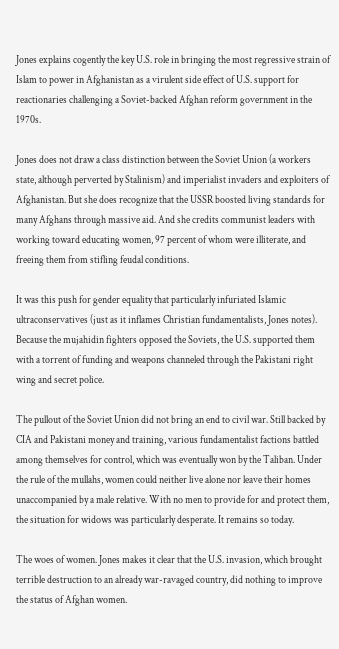Jones explains cogently the key U.S. role in bringing the most regressive strain of Islam to power in Afghanistan as a virulent side effect of U.S. support for reactionaries challenging a Soviet-backed Afghan reform government in the 1970s.

Jones does not draw a class distinction between the Soviet Union (a workers state, although perverted by Stalinism) and imperialist invaders and exploiters of Afghanistan. But she does recognize that the USSR boosted living standards for many Afghans through massive aid. And she credits communist leaders with working toward educating women, 97 percent of whom were illiterate, and freeing them from stifling feudal conditions.

It was this push for gender equality that particularly infuriated Islamic ultraconservatives (just as it inflames Christian fundamentalists, Jones notes). Because the mujahidin fighters opposed the Soviets, the U.S. supported them with a torrent of funding and weapons channeled through the Pakistani right wing and secret police.

The pullout of the Soviet Union did not bring an end to civil war. Still backed by CIA and Pakistani money and training, various fundamentalist factions battled among themselves for control, which was eventually won by the Taliban. Under the rule of the mullahs, women could neither live alone nor leave their homes unaccompanied by a male relative. With no men to provide for and protect them, the situation for widows was particularly desperate. It remains so today.

The woes of women. Jones makes it clear that the U.S. invasion, which brought terrible destruction to an already war-ravaged country, did nothing to improve the status of Afghan women.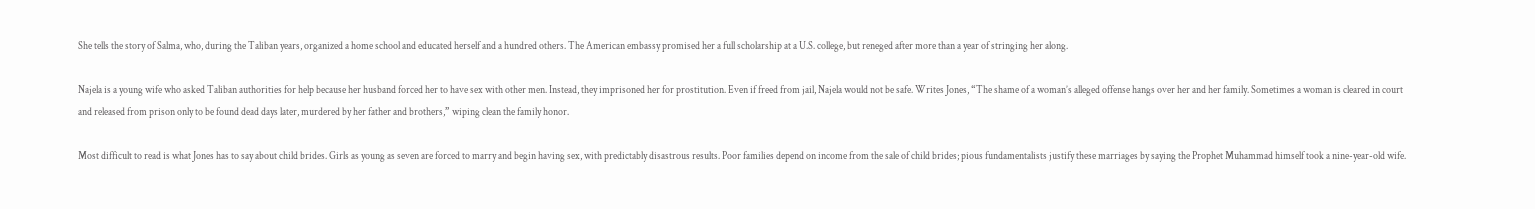She tells the story of Salma, who, during the Taliban years, organized a home school and educated herself and a hundred others. The American embassy promised her a full scholarship at a U.S. college, but reneged after more than a year of stringing her along.

Najela is a young wife who asked Taliban authorities for help because her husband forced her to have sex with other men. Instead, they imprisoned her for prostitution. Even if freed from jail, Najela would not be safe. Writes Jones, “The shame of a woman’s alleged offense hangs over her and her family. Sometimes a woman is cleared in court and released from prison only to be found dead days later, murdered by her father and brothers,” wiping clean the family honor.

Most difficult to read is what Jones has to say about child brides. Girls as young as seven are forced to marry and begin having sex, with predictably disastrous results. Poor families depend on income from the sale of child brides; pious fundamentalists justify these marriages by saying the Prophet Muhammad himself took a nine-year-old wife.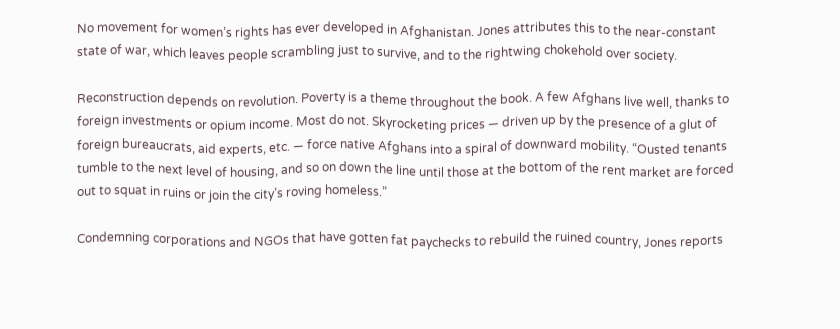No movement for women’s rights has ever developed in Afghanistan. Jones attributes this to the near-constant state of war, which leaves people scrambling just to survive, and to the rightwing chokehold over society.

Reconstruction depends on revolution. Poverty is a theme throughout the book. A few Afghans live well, thanks to foreign investments or opium income. Most do not. Skyrocketing prices — driven up by the presence of a glut of foreign bureaucrats, aid experts, etc. — force native Afghans into a spiral of downward mobility. “Ousted tenants tumble to the next level of housing, and so on down the line until those at the bottom of the rent market are forced out to squat in ruins or join the city’s roving homeless.”

Condemning corporations and NGOs that have gotten fat paychecks to rebuild the ruined country, Jones reports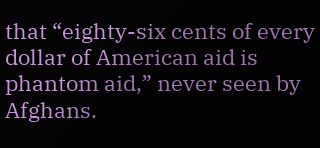that “eighty-six cents of every dollar of American aid is phantom aid,” never seen by Afghans.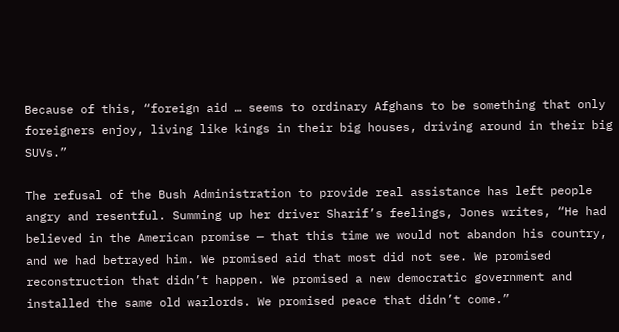Because of this, “foreign aid … seems to ordinary Afghans to be something that only foreigners enjoy, living like kings in their big houses, driving around in their big SUVs.”

The refusal of the Bush Administration to provide real assistance has left people angry and resentful. Summing up her driver Sharif’s feelings, Jones writes, “He had believed in the American promise — that this time we would not abandon his country, and we had betrayed him. We promised aid that most did not see. We promised reconstruction that didn’t happen. We promised a new democratic government and installed the same old warlords. We promised peace that didn’t come.”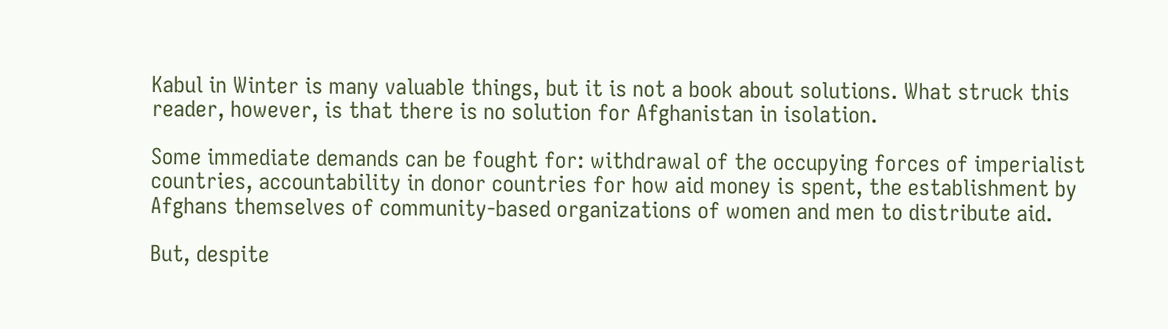Kabul in Winter is many valuable things, but it is not a book about solutions. What struck this reader, however, is that there is no solution for Afghanistan in isolation.

Some immediate demands can be fought for: withdrawal of the occupying forces of imperialist countries, accountability in donor countries for how aid money is spent, the establishment by Afghans themselves of community-based organizations of women and men to distribute aid.

But, despite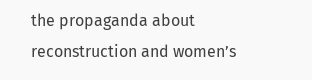the propaganda about reconstruction and women’s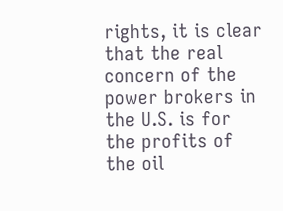rights, it is clear that the real concern of the power brokers in the U.S. is for the profits of the oil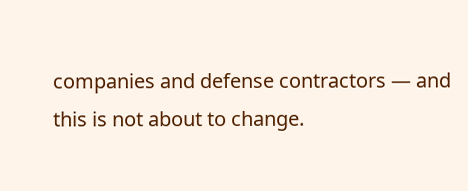companies and defense contractors — and this is not about to change.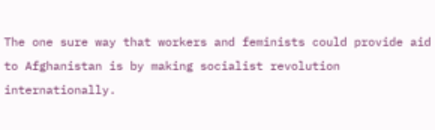The one sure way that workers and feminists could provide aid to Afghanistan is by making socialist revolution internationally.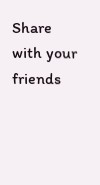Share with your friends